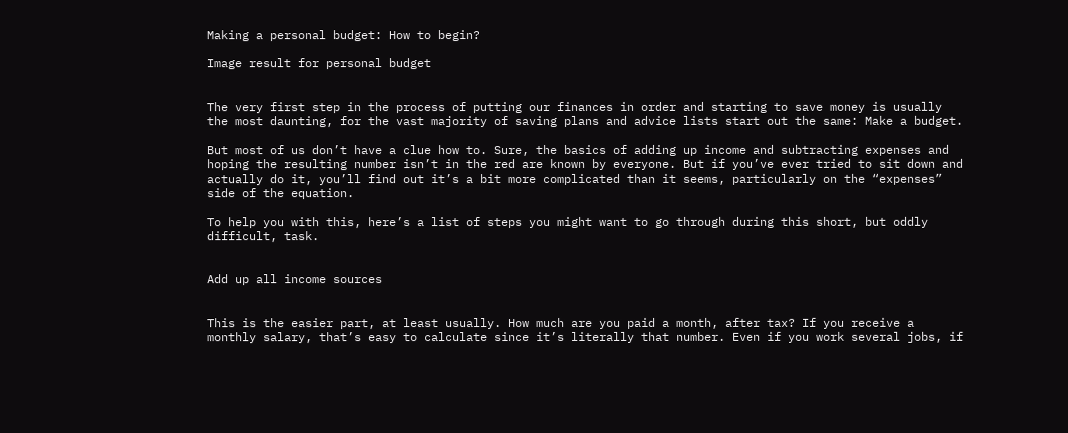Making a personal budget: How to begin?

Image result for personal budget


The very first step in the process of putting our finances in order and starting to save money is usually the most daunting, for the vast majority of saving plans and advice lists start out the same: Make a budget.

But most of us don’t have a clue how to. Sure, the basics of adding up income and subtracting expenses and hoping the resulting number isn’t in the red are known by everyone. But if you’ve ever tried to sit down and actually do it, you’ll find out it’s a bit more complicated than it seems, particularly on the “expenses” side of the equation.

To help you with this, here’s a list of steps you might want to go through during this short, but oddly difficult, task.


Add up all income sources


This is the easier part, at least usually. How much are you paid a month, after tax? If you receive a monthly salary, that’s easy to calculate since it’s literally that number. Even if you work several jobs, if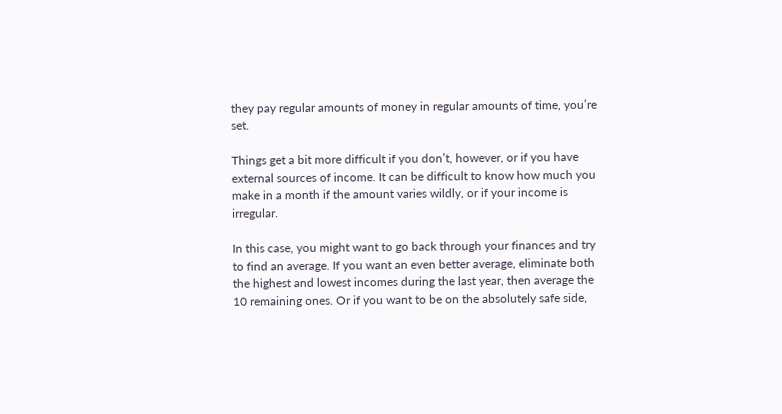they pay regular amounts of money in regular amounts of time, you’re set.

Things get a bit more difficult if you don’t, however, or if you have external sources of income. It can be difficult to know how much you make in a month if the amount varies wildly, or if your income is irregular.

In this case, you might want to go back through your finances and try to find an average. If you want an even better average, eliminate both the highest and lowest incomes during the last year, then average the 10 remaining ones. Or if you want to be on the absolutely safe side,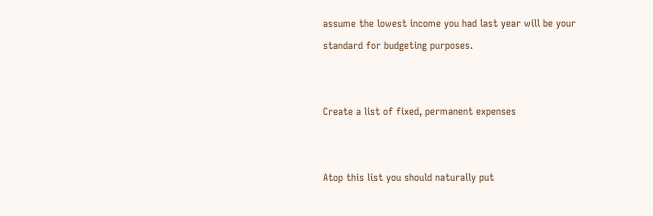assume the lowest income you had last year will be your standard for budgeting purposes.


Create a list of fixed, permanent expenses


Atop this list you should naturally put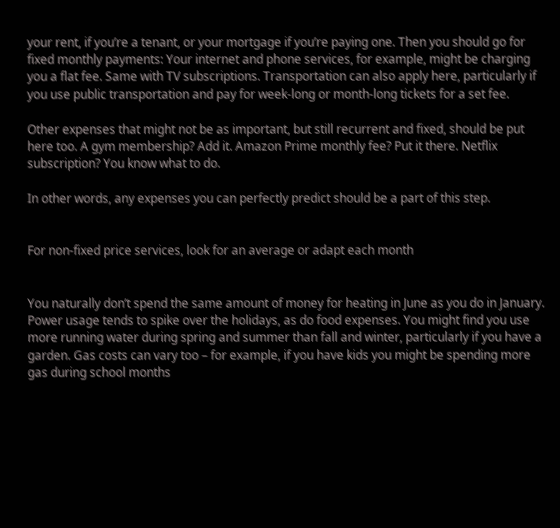your rent, if you’re a tenant, or your mortgage if you’re paying one. Then you should go for fixed monthly payments: Your internet and phone services, for example, might be charging you a flat fee. Same with TV subscriptions. Transportation can also apply here, particularly if you use public transportation and pay for week-long or month-long tickets for a set fee.

Other expenses that might not be as important, but still recurrent and fixed, should be put here too. A gym membership? Add it. Amazon Prime monthly fee? Put it there. Netflix subscription? You know what to do.

In other words, any expenses you can perfectly predict should be a part of this step.


For non-fixed price services, look for an average or adapt each month


You naturally don’t spend the same amount of money for heating in June as you do in January. Power usage tends to spike over the holidays, as do food expenses. You might find you use more running water during spring and summer than fall and winter, particularly if you have a garden. Gas costs can vary too – for example, if you have kids you might be spending more gas during school months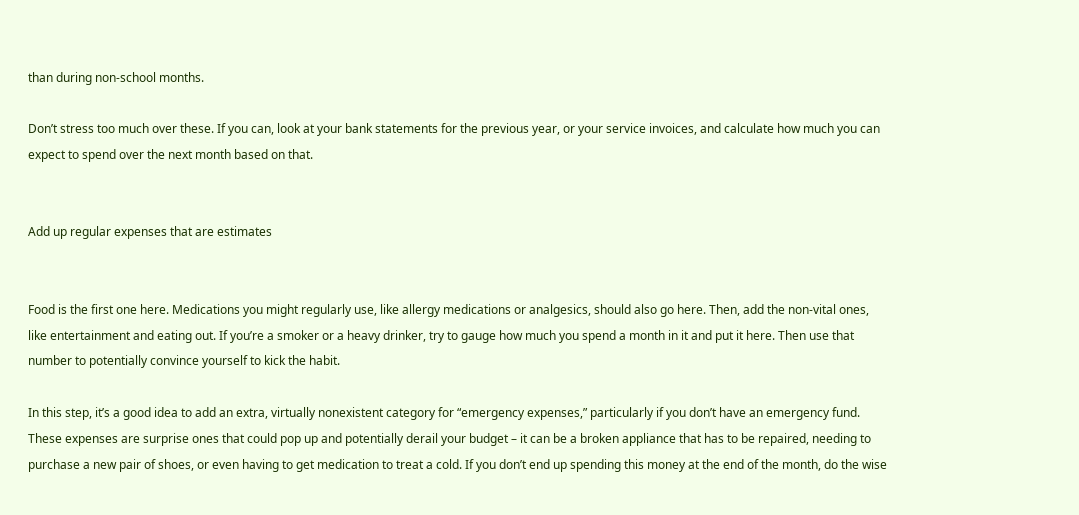than during non-school months.

Don’t stress too much over these. If you can, look at your bank statements for the previous year, or your service invoices, and calculate how much you can expect to spend over the next month based on that.


Add up regular expenses that are estimates


Food is the first one here. Medications you might regularly use, like allergy medications or analgesics, should also go here. Then, add the non-vital ones, like entertainment and eating out. If you’re a smoker or a heavy drinker, try to gauge how much you spend a month in it and put it here. Then use that number to potentially convince yourself to kick the habit.

In this step, it’s a good idea to add an extra, virtually nonexistent category for “emergency expenses,” particularly if you don’t have an emergency fund. These expenses are surprise ones that could pop up and potentially derail your budget – it can be a broken appliance that has to be repaired, needing to purchase a new pair of shoes, or even having to get medication to treat a cold. If you don’t end up spending this money at the end of the month, do the wise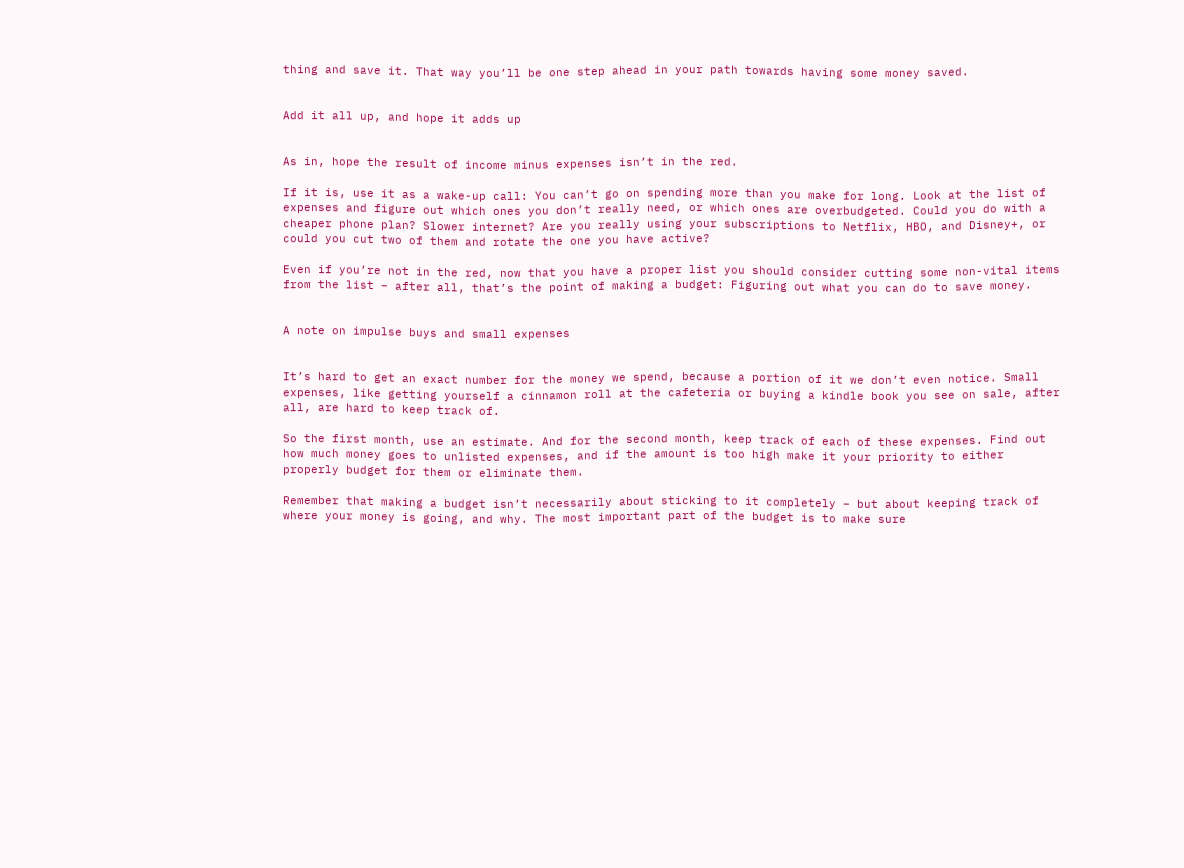thing and save it. That way you’ll be one step ahead in your path towards having some money saved.


Add it all up, and hope it adds up


As in, hope the result of income minus expenses isn’t in the red.

If it is, use it as a wake-up call: You can’t go on spending more than you make for long. Look at the list of expenses and figure out which ones you don’t really need, or which ones are overbudgeted. Could you do with a cheaper phone plan? Slower internet? Are you really using your subscriptions to Netflix, HBO, and Disney+, or could you cut two of them and rotate the one you have active?

Even if you’re not in the red, now that you have a proper list you should consider cutting some non-vital items from the list – after all, that’s the point of making a budget: Figuring out what you can do to save money.


A note on impulse buys and small expenses


It’s hard to get an exact number for the money we spend, because a portion of it we don’t even notice. Small expenses, like getting yourself a cinnamon roll at the cafeteria or buying a kindle book you see on sale, after all, are hard to keep track of.

So the first month, use an estimate. And for the second month, keep track of each of these expenses. Find out how much money goes to unlisted expenses, and if the amount is too high make it your priority to either properly budget for them or eliminate them.

Remember that making a budget isn’t necessarily about sticking to it completely – but about keeping track of where your money is going, and why. The most important part of the budget is to make sure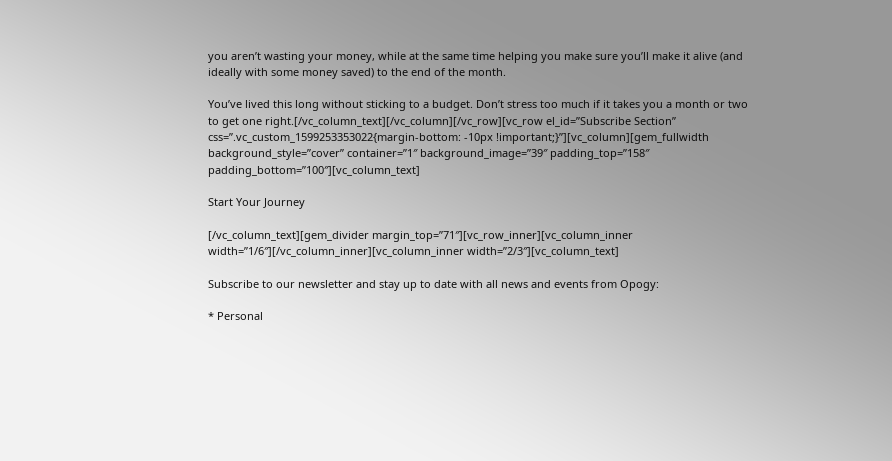you aren’t wasting your money, while at the same time helping you make sure you’ll make it alive (and ideally with some money saved) to the end of the month.

You’ve lived this long without sticking to a budget. Don’t stress too much if it takes you a month or two to get one right.[/vc_column_text][/vc_column][/vc_row][vc_row el_id=”Subscribe Section” css=”.vc_custom_1599253353022{margin-bottom: -10px !important;}”][vc_column][gem_fullwidth background_style=”cover” container=”1″ background_image=”39″ padding_top=”158″ padding_bottom=”100″][vc_column_text]

Start Your Journey

[/vc_column_text][gem_divider margin_top=”71″][vc_row_inner][vc_column_inner width=”1/6″][/vc_column_inner][vc_column_inner width=”2/3″][vc_column_text]

Subscribe to our newsletter and stay up to date with all news and events from Opogy:

* Personal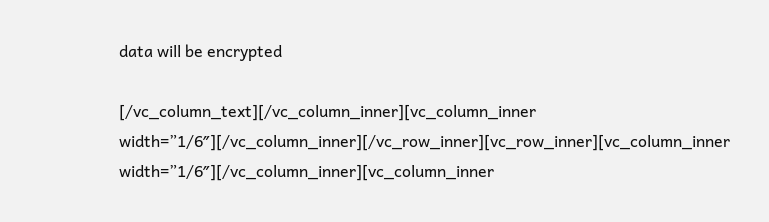data will be encrypted

[/vc_column_text][/vc_column_inner][vc_column_inner width=”1/6″][/vc_column_inner][/vc_row_inner][vc_row_inner][vc_column_inner width=”1/6″][/vc_column_inner][vc_column_inner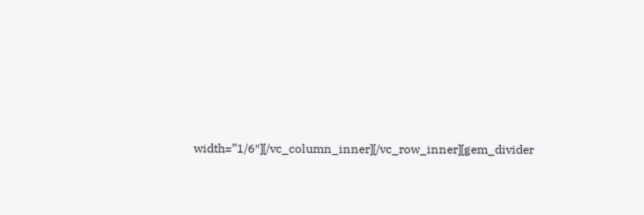width=”1/6″][/vc_column_inner][/vc_row_inner][gem_divider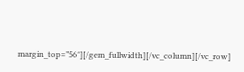margin_top=”56″][/gem_fullwidth][/vc_column][/vc_row]